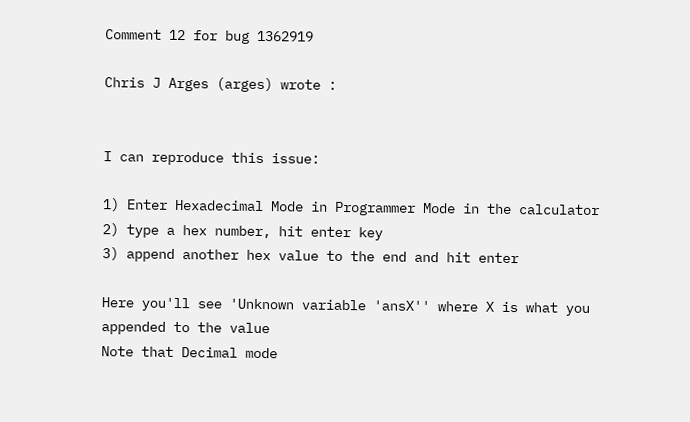Comment 12 for bug 1362919

Chris J Arges (arges) wrote :


I can reproduce this issue:

1) Enter Hexadecimal Mode in Programmer Mode in the calculator
2) type a hex number, hit enter key
3) append another hex value to the end and hit enter

Here you'll see 'Unknown variable 'ansX'' where X is what you appended to the value
Note that Decimal mode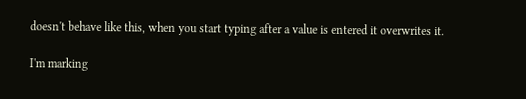doesn't behave like this, when you start typing after a value is entered it overwrites it.

I'm marking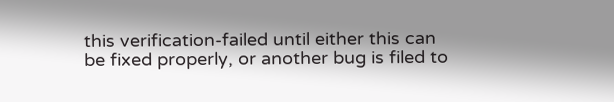this verification-failed until either this can be fixed properly, or another bug is filed to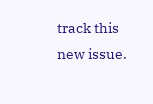track this new issue.